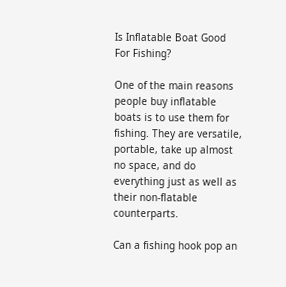Is Inflatable Boat Good For Fishing?

One of the main reasons people buy inflatable boats is to use them for fishing. They are versatile, portable, take up almost no space, and do everything just as well as their non-flatable counterparts.

Can a fishing hook pop an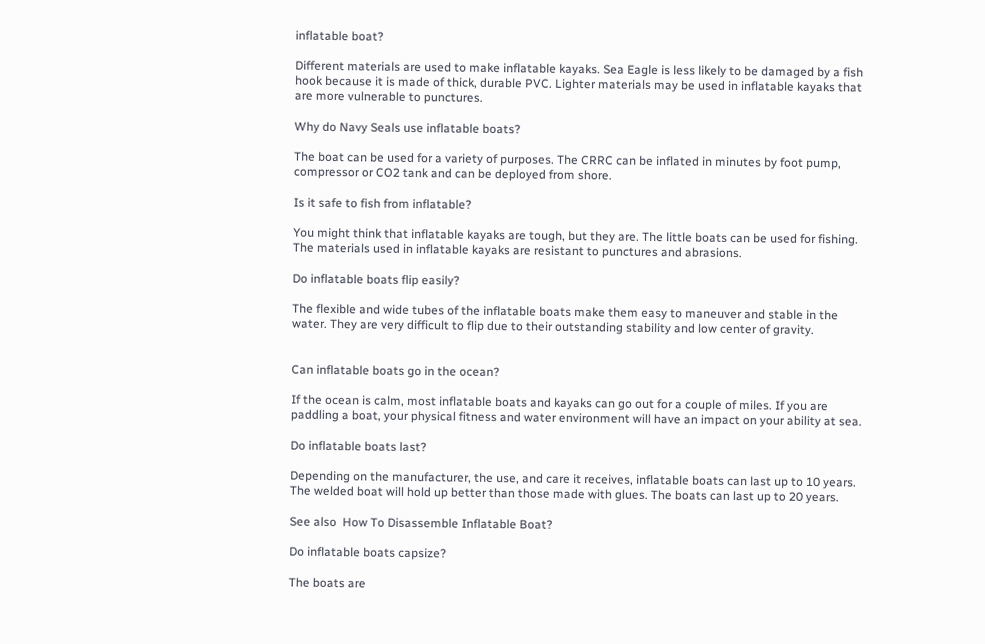inflatable boat?

Different materials are used to make inflatable kayaks. Sea Eagle is less likely to be damaged by a fish hook because it is made of thick, durable PVC. Lighter materials may be used in inflatable kayaks that are more vulnerable to punctures.

Why do Navy Seals use inflatable boats?

The boat can be used for a variety of purposes. The CRRC can be inflated in minutes by foot pump, compressor or CO2 tank and can be deployed from shore.

Is it safe to fish from inflatable?

You might think that inflatable kayaks are tough, but they are. The little boats can be used for fishing. The materials used in inflatable kayaks are resistant to punctures and abrasions.

Do inflatable boats flip easily?

The flexible and wide tubes of the inflatable boats make them easy to maneuver and stable in the water. They are very difficult to flip due to their outstanding stability and low center of gravity.


Can inflatable boats go in the ocean?

If the ocean is calm, most inflatable boats and kayaks can go out for a couple of miles. If you are paddling a boat, your physical fitness and water environment will have an impact on your ability at sea.

Do inflatable boats last?

Depending on the manufacturer, the use, and care it receives, inflatable boats can last up to 10 years. The welded boat will hold up better than those made with glues. The boats can last up to 20 years.

See also  How To Disassemble Inflatable Boat?

Do inflatable boats capsize?

The boats are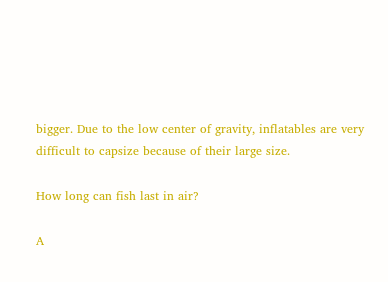bigger. Due to the low center of gravity, inflatables are very difficult to capsize because of their large size.

How long can fish last in air?

A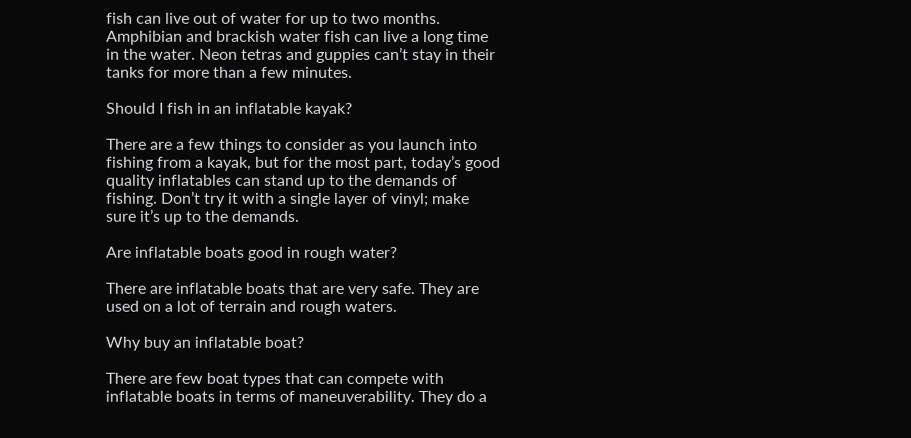fish can live out of water for up to two months. Amphibian and brackish water fish can live a long time in the water. Neon tetras and guppies can’t stay in their tanks for more than a few minutes.

Should I fish in an inflatable kayak?

There are a few things to consider as you launch into fishing from a kayak, but for the most part, today’s good quality inflatables can stand up to the demands of fishing. Don’t try it with a single layer of vinyl; make sure it’s up to the demands.

Are inflatable boats good in rough water?

There are inflatable boats that are very safe. They are used on a lot of terrain and rough waters.

Why buy an inflatable boat?

There are few boat types that can compete with inflatable boats in terms of maneuverability. They do a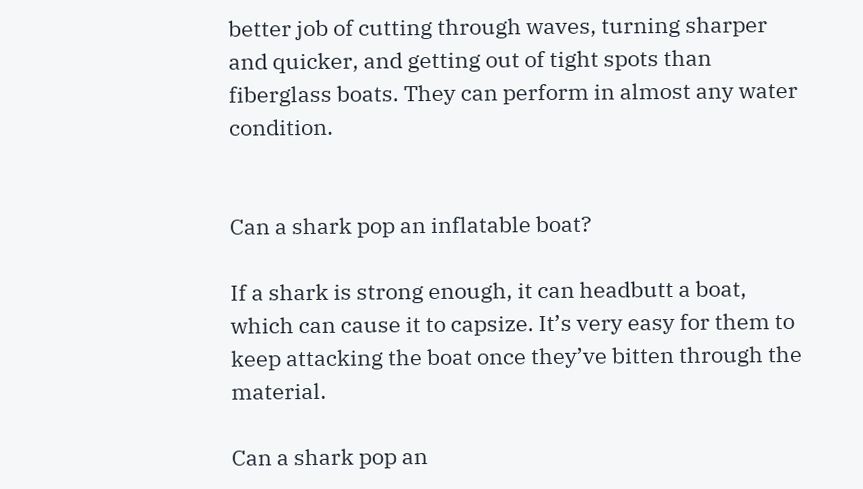better job of cutting through waves, turning sharper and quicker, and getting out of tight spots than fiberglass boats. They can perform in almost any water condition.


Can a shark pop an inflatable boat?

If a shark is strong enough, it can headbutt a boat, which can cause it to capsize. It’s very easy for them to keep attacking the boat once they’ve bitten through the material.

Can a shark pop an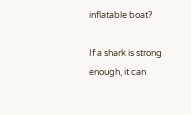inflatable boat?

If a shark is strong enough, it can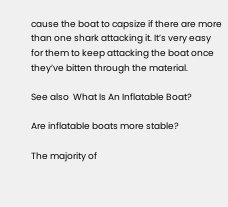cause the boat to capsize if there are more than one shark attacking it. It’s very easy for them to keep attacking the boat once they’ve bitten through the material.

See also  What Is An Inflatable Boat?

Are inflatable boats more stable?

The majority of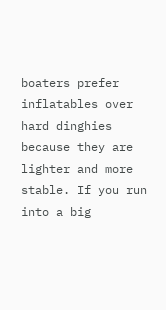boaters prefer inflatables over hard dinghies because they are lighter and more stable. If you run into a big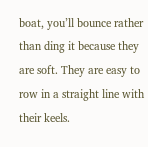boat, you’ll bounce rather than ding it because they are soft. They are easy to row in a straight line with their keels.